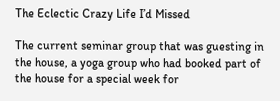The Eclectic Crazy Life I’d Missed

The current seminar group that was guesting in the house, a yoga group who had booked part of the house for a special week for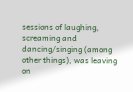sessions of laughing, screaming and dancing/singing (among other things), was leaving on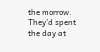the morrow. They’d spent the day at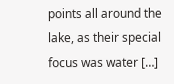points all around the lake, as their special focus was water […]